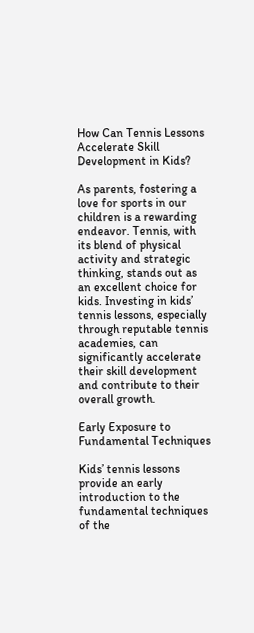How Can Tennis Lessons Accelerate Skill Development in Kids?

As parents, fostering a love for sports in our children is a rewarding endeavor. Tennis, with its blend of physical activity and strategic thinking, stands out as an excellent choice for kids. Investing in kids’ tennis lessons, especially through reputable tennis academies, can significantly accelerate their skill development and contribute to their overall growth.

Early Exposure to Fundamental Techniques

Kids’ tennis lessons provide an early introduction to the fundamental techniques of the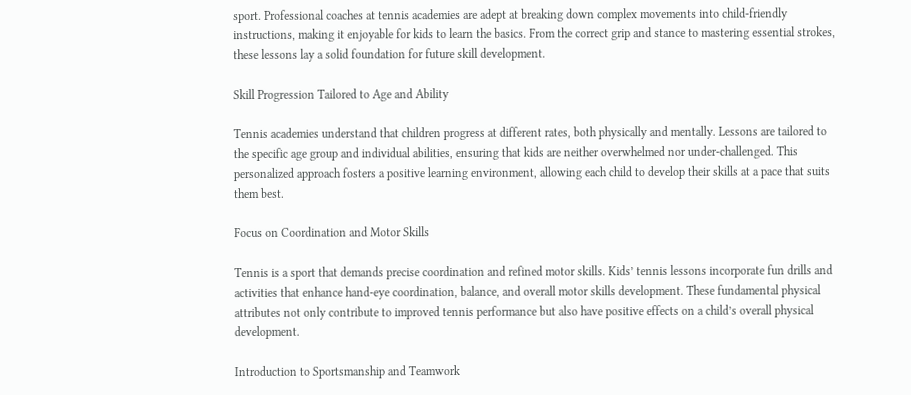sport. Professional coaches at tennis academies are adept at breaking down complex movements into child-friendly instructions, making it enjoyable for kids to learn the basics. From the correct grip and stance to mastering essential strokes, these lessons lay a solid foundation for future skill development.

Skill Progression Tailored to Age and Ability

Tennis academies understand that children progress at different rates, both physically and mentally. Lessons are tailored to the specific age group and individual abilities, ensuring that kids are neither overwhelmed nor under-challenged. This personalized approach fosters a positive learning environment, allowing each child to develop their skills at a pace that suits them best.

Focus on Coordination and Motor Skills

Tennis is a sport that demands precise coordination and refined motor skills. Kids’ tennis lessons incorporate fun drills and activities that enhance hand-eye coordination, balance, and overall motor skills development. These fundamental physical attributes not only contribute to improved tennis performance but also have positive effects on a child’s overall physical development.

Introduction to Sportsmanship and Teamwork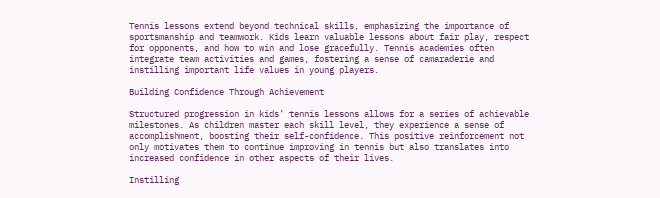Tennis lessons extend beyond technical skills, emphasizing the importance of sportsmanship and teamwork. Kids learn valuable lessons about fair play, respect for opponents, and how to win and lose gracefully. Tennis academies often integrate team activities and games, fostering a sense of camaraderie and instilling important life values in young players.

Building Confidence Through Achievement

Structured progression in kids’ tennis lessons allows for a series of achievable milestones. As children master each skill level, they experience a sense of accomplishment, boosting their self-confidence. This positive reinforcement not only motivates them to continue improving in tennis but also translates into increased confidence in other aspects of their lives.

Instilling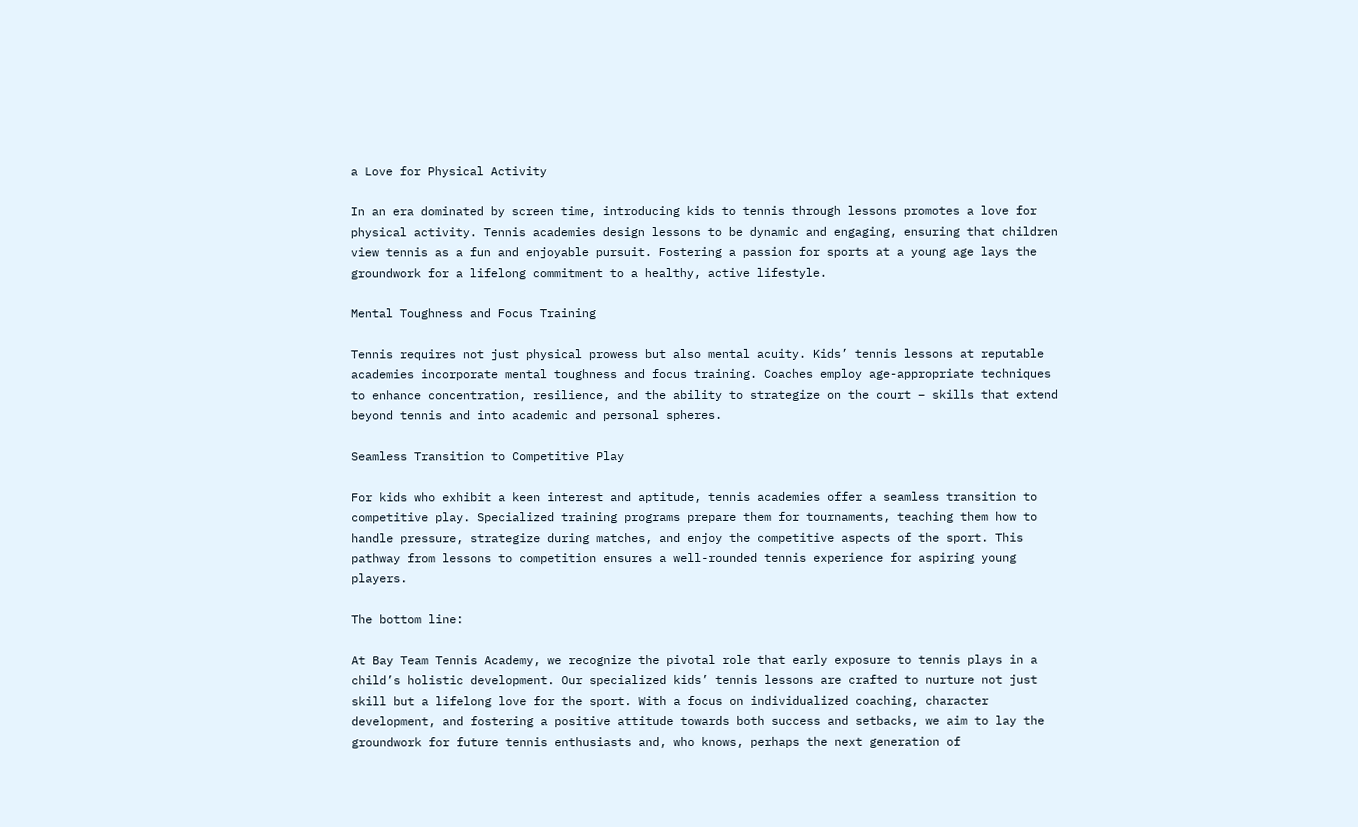a Love for Physical Activity

In an era dominated by screen time, introducing kids to tennis through lessons promotes a love for physical activity. Tennis academies design lessons to be dynamic and engaging, ensuring that children view tennis as a fun and enjoyable pursuit. Fostering a passion for sports at a young age lays the groundwork for a lifelong commitment to a healthy, active lifestyle.

Mental Toughness and Focus Training

Tennis requires not just physical prowess but also mental acuity. Kids’ tennis lessons at reputable academies incorporate mental toughness and focus training. Coaches employ age-appropriate techniques to enhance concentration, resilience, and the ability to strategize on the court – skills that extend beyond tennis and into academic and personal spheres.

Seamless Transition to Competitive Play

For kids who exhibit a keen interest and aptitude, tennis academies offer a seamless transition to competitive play. Specialized training programs prepare them for tournaments, teaching them how to handle pressure, strategize during matches, and enjoy the competitive aspects of the sport. This pathway from lessons to competition ensures a well-rounded tennis experience for aspiring young players.

The bottom line:

At Bay Team Tennis Academy, we recognize the pivotal role that early exposure to tennis plays in a child’s holistic development. Our specialized kids’ tennis lessons are crafted to nurture not just skill but a lifelong love for the sport. With a focus on individualized coaching, character development, and fostering a positive attitude towards both success and setbacks, we aim to lay the groundwork for future tennis enthusiasts and, who knows, perhaps the next generation of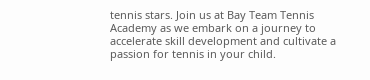tennis stars. Join us at Bay Team Tennis Academy as we embark on a journey to accelerate skill development and cultivate a passion for tennis in your child.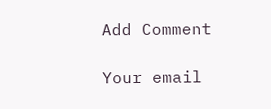Add Comment

Your email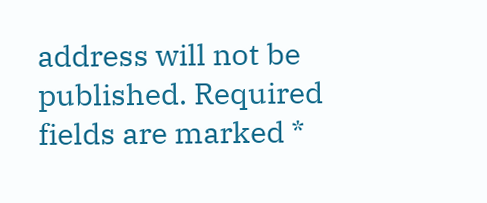address will not be published. Required fields are marked *